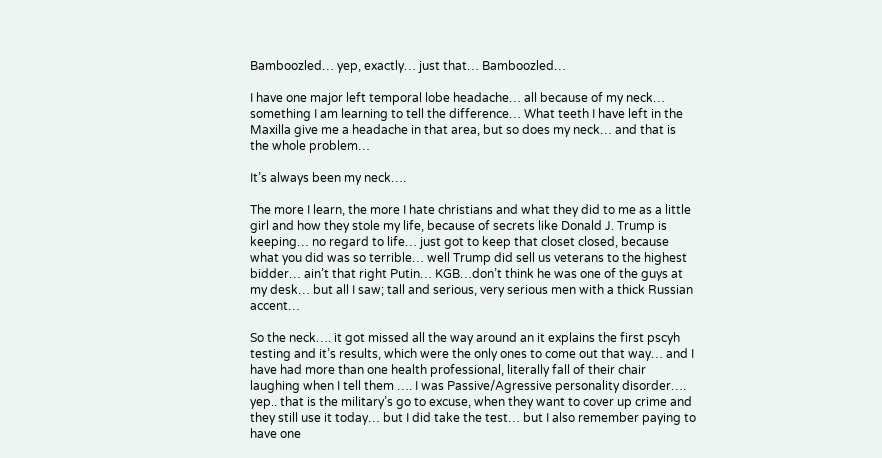Bamboozled… yep, exactly… just that… Bamboozled…

I have one major left temporal lobe headache… all because of my neck… something I am learning to tell the difference… What teeth I have left in the Maxilla give me a headache in that area, but so does my neck… and that is the whole problem…

It’s always been my neck….

The more I learn, the more I hate christians and what they did to me as a little girl and how they stole my life, because of secrets like Donald J. Trump is keeping… no regard to life… just got to keep that closet closed, because what you did was so terrible… well Trump did sell us veterans to the highest bidder… ain’t that right Putin… KGB…don’t think he was one of the guys at my desk… but all I saw; tall and serious, very serious men with a thick Russian accent…

So the neck…. it got missed all the way around an it explains the first pscyh testing and it’s results, which were the only ones to come out that way… and I have had more than one health professional, literally fall of their chair laughing when I tell them …. I was Passive/Agressive personality disorder…. yep.. that is the military’s go to excuse, when they want to cover up crime and they still use it today… but I did take the test… but I also remember paying to have one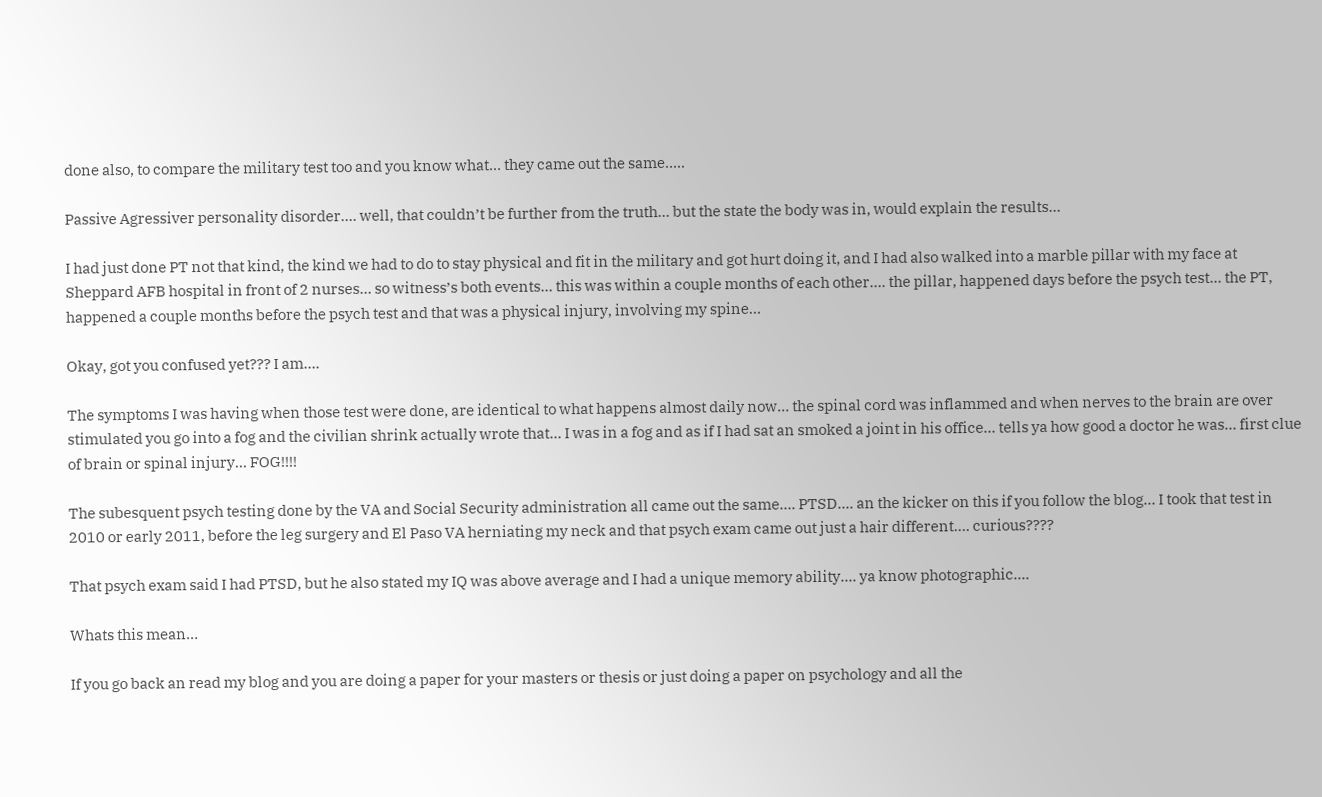done also, to compare the military test too and you know what… they came out the same…..

Passive Agressiver personality disorder…. well, that couldn’t be further from the truth… but the state the body was in, would explain the results…

I had just done PT not that kind, the kind we had to do to stay physical and fit in the military and got hurt doing it, and I had also walked into a marble pillar with my face at Sheppard AFB hospital in front of 2 nurses… so witness’s both events… this was within a couple months of each other…. the pillar, happened days before the psych test… the PT, happened a couple months before the psych test and that was a physical injury, involving my spine…

Okay, got you confused yet??? I am….

The symptoms I was having when those test were done, are identical to what happens almost daily now… the spinal cord was inflammed and when nerves to the brain are over stimulated you go into a fog and the civilian shrink actually wrote that… I was in a fog and as if I had sat an smoked a joint in his office… tells ya how good a doctor he was… first clue of brain or spinal injury… FOG!!!!

The subesquent psych testing done by the VA and Social Security administration all came out the same…. PTSD…. an the kicker on this if you follow the blog… I took that test in 2010 or early 2011, before the leg surgery and El Paso VA herniating my neck and that psych exam came out just a hair different…. curious????

That psych exam said I had PTSD, but he also stated my IQ was above average and I had a unique memory ability…. ya know photographic….

Whats this mean…

If you go back an read my blog and you are doing a paper for your masters or thesis or just doing a paper on psychology and all the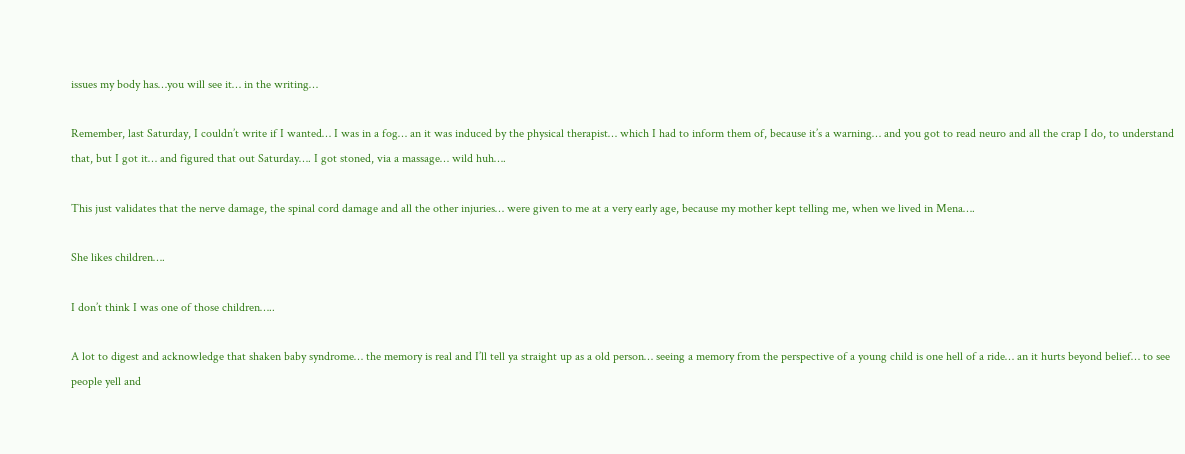issues my body has…you will see it… in the writing…

Remember, last Saturday, I couldn’t write if I wanted… I was in a fog… an it was induced by the physical therapist… which I had to inform them of, because it’s a warning… and you got to read neuro and all the crap I do, to understand that, but I got it… and figured that out Saturday…. I got stoned, via a massage… wild huh….

This just validates that the nerve damage, the spinal cord damage and all the other injuries… were given to me at a very early age, because my mother kept telling me, when we lived in Mena….

She likes children….

I don’t think I was one of those children…..

A lot to digest and acknowledge that shaken baby syndrome… the memory is real and I’ll tell ya straight up as a old person… seeing a memory from the perspective of a young child is one hell of a ride… an it hurts beyond belief… to see people yell and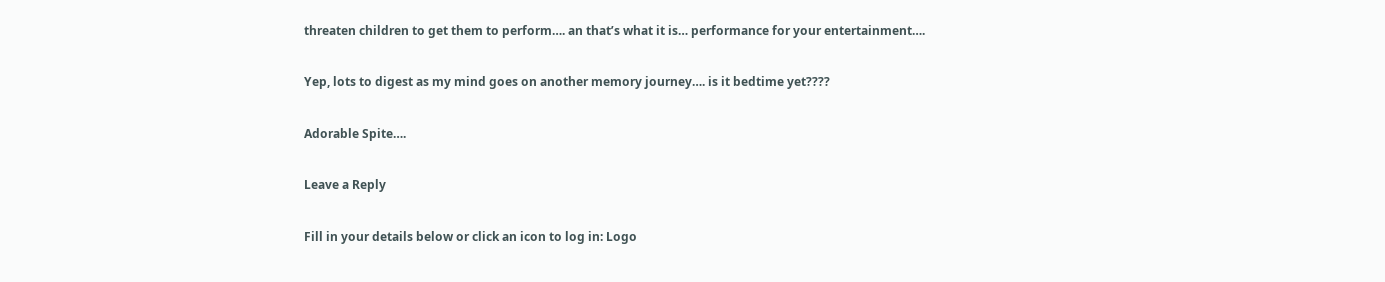threaten children to get them to perform…. an that’s what it is… performance for your entertainment….

Yep, lots to digest as my mind goes on another memory journey…. is it bedtime yet????

Adorable Spite….

Leave a Reply

Fill in your details below or click an icon to log in: Logo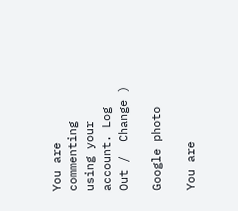You are commenting using your account. Log Out /  Change )

Google photo

You are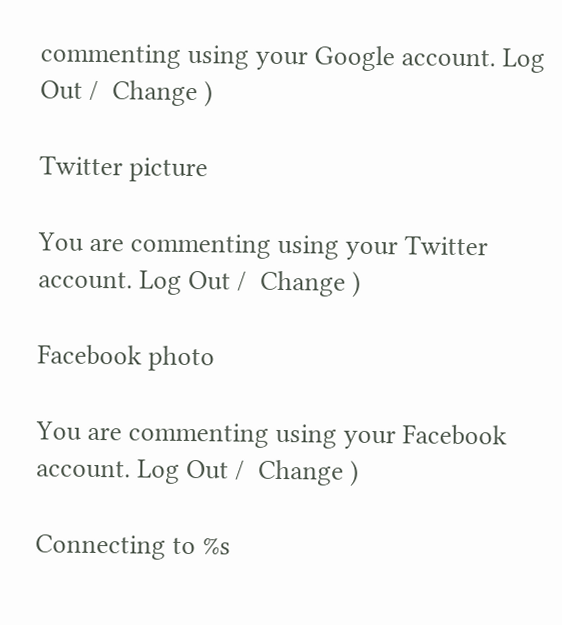commenting using your Google account. Log Out /  Change )

Twitter picture

You are commenting using your Twitter account. Log Out /  Change )

Facebook photo

You are commenting using your Facebook account. Log Out /  Change )

Connecting to %s